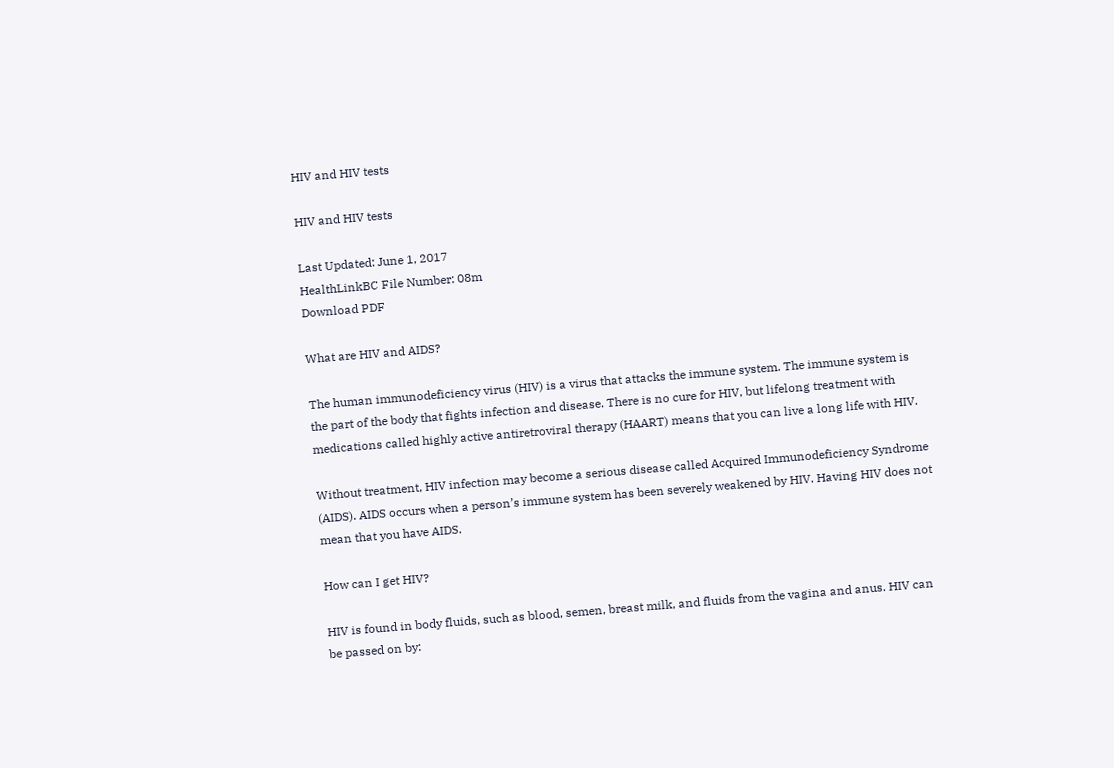HIV and HIV tests

HIV and HIV tests

Last Updated: June 1, 2017
HealthLinkBC File Number: 08m
Download PDF

What are HIV and AIDS?

The human immunodeficiency virus (HIV) is a virus that attacks the immune system. The immune system is the part of the body that fights infection and disease. There is no cure for HIV, but lifelong treatment with medications called highly active antiretroviral therapy (HAART) means that you can live a long life with HIV.

Without treatment, HIV infection may become a serious disease called Acquired Immunodeficiency Syndrome (AIDS). AIDS occurs when a person’s immune system has been severely weakened by HIV. Having HIV does not mean that you have AIDS.

How can I get HIV?

HIV is found in body fluids, such as blood, semen, breast milk, and fluids from the vagina and anus. HIV can be passed on by: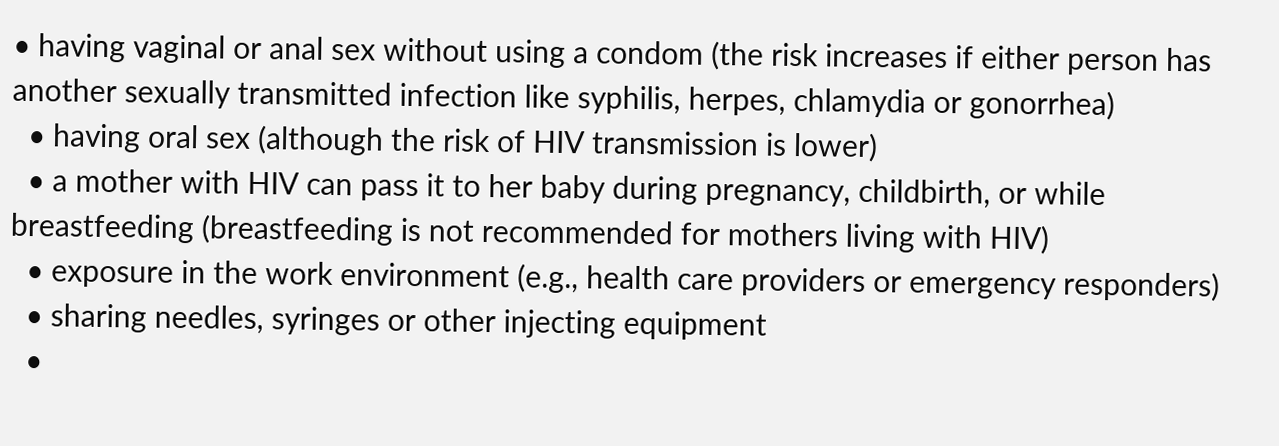• having vaginal or anal sex without using a condom (the risk increases if either person has another sexually transmitted infection like syphilis, herpes, chlamydia or gonorrhea)
  • having oral sex (although the risk of HIV transmission is lower)
  • a mother with HIV can pass it to her baby during pregnancy, childbirth, or while breastfeeding (breastfeeding is not recommended for mothers living with HIV)
  • exposure in the work environment (e.g., health care providers or emergency responders)
  • sharing needles, syringes or other injecting equipment
  •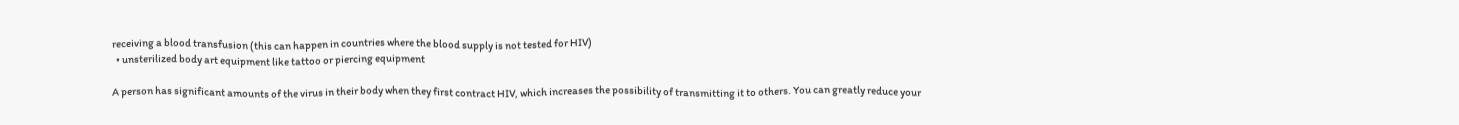receiving a blood transfusion (this can happen in countries where the blood supply is not tested for HIV)
  • unsterilized body art equipment like tattoo or piercing equipment

A person has significant amounts of the virus in their body when they first contract HIV, which increases the possibility of transmitting it to others. You can greatly reduce your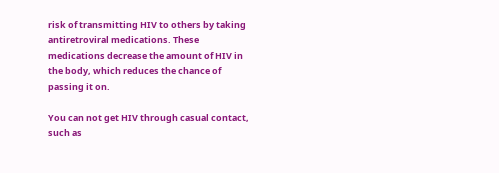risk of transmitting HIV to others by taking antiretroviral medications. These medications decrease the amount of HIV in the body, which reduces the chance of passing it on.

You can not get HIV through casual contact, such as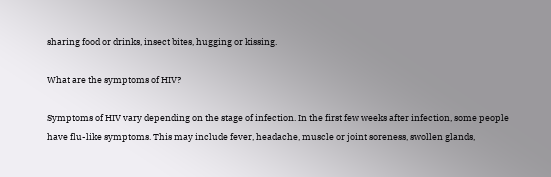sharing food or drinks, insect bites, hugging or kissing.

What are the symptoms of HIV?

Symptoms of HIV vary depending on the stage of infection. In the first few weeks after infection, some people have flu-like symptoms. This may include fever, headache, muscle or joint soreness, swollen glands,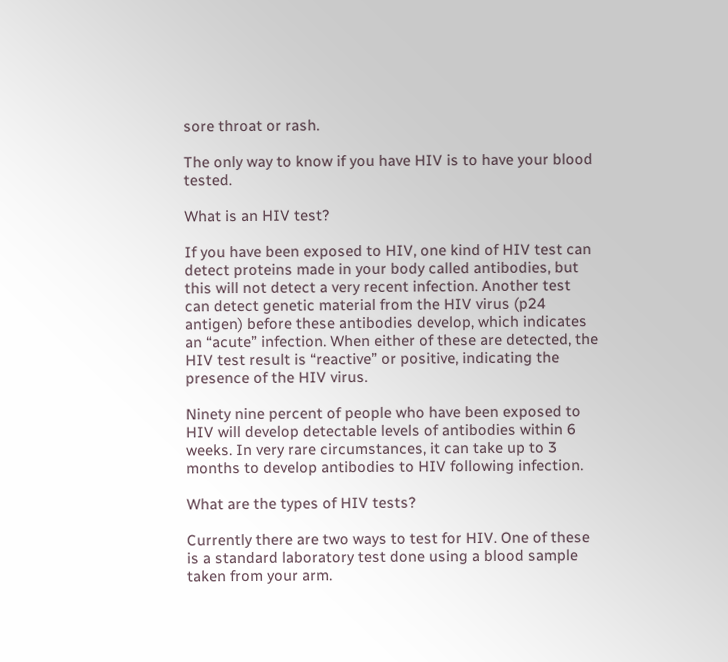sore throat or rash.

The only way to know if you have HIV is to have your blood tested.

What is an HIV test?

If you have been exposed to HIV, one kind of HIV test can detect proteins made in your body called antibodies, but this will not detect a very recent infection. Another test can detect genetic material from the HIV virus (p24 antigen) before these antibodies develop, which indicates an “acute” infection. When either of these are detected, the HIV test result is “reactive” or positive, indicating the presence of the HIV virus.

Ninety nine percent of people who have been exposed to HIV will develop detectable levels of antibodies within 6 weeks. In very rare circumstances, it can take up to 3 months to develop antibodies to HIV following infection.

What are the types of HIV tests?

Currently there are two ways to test for HIV. One of these is a standard laboratory test done using a blood sample taken from your arm.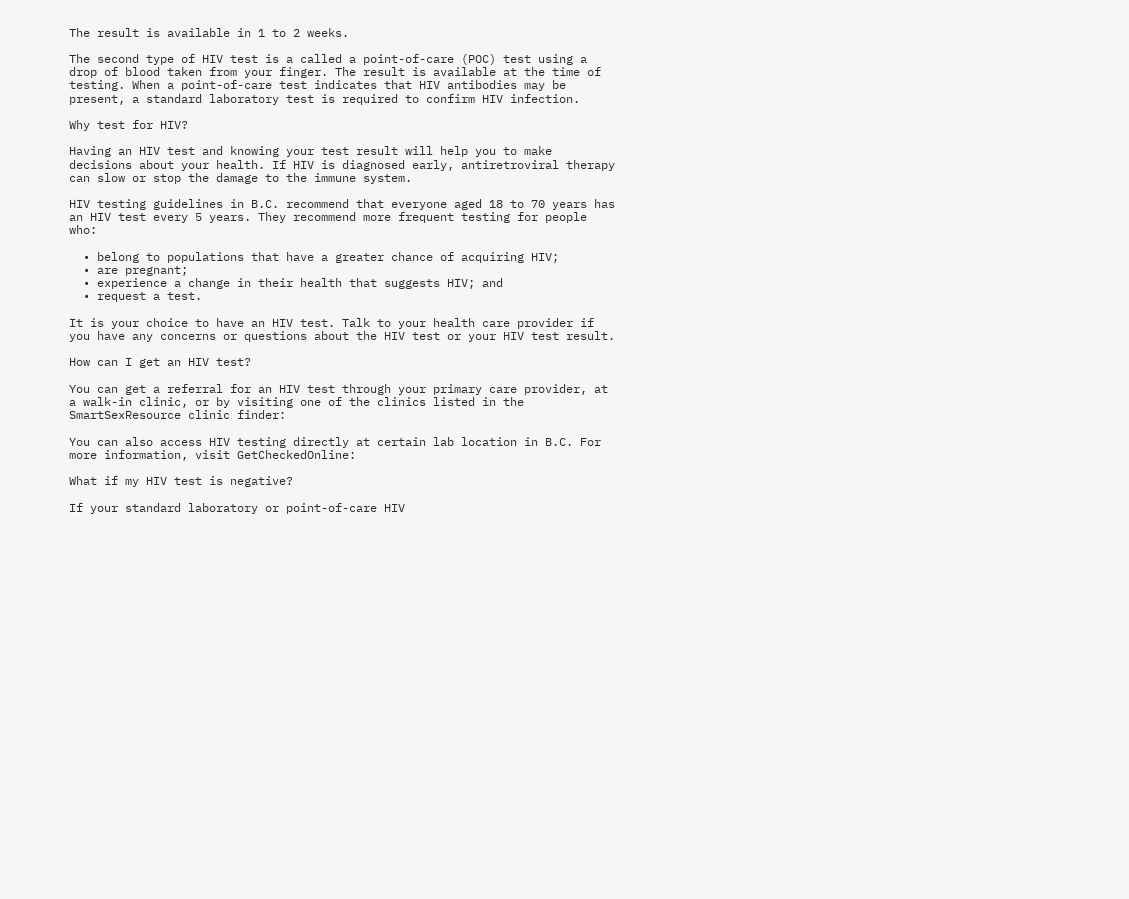The result is available in 1 to 2 weeks.

The second type of HIV test is a called a point-of-care (POC) test using a drop of blood taken from your finger. The result is available at the time of testing. When a point-of-care test indicates that HIV antibodies may be present, a standard laboratory test is required to confirm HIV infection.

Why test for HIV?

Having an HIV test and knowing your test result will help you to make decisions about your health. If HIV is diagnosed early, antiretroviral therapy can slow or stop the damage to the immune system.

HIV testing guidelines in B.C. recommend that everyone aged 18 to 70 years has an HIV test every 5 years. They recommend more frequent testing for people who:

  • belong to populations that have a greater chance of acquiring HIV;
  • are pregnant;
  • experience a change in their health that suggests HIV; and
  • request a test.

It is your choice to have an HIV test. Talk to your health care provider if you have any concerns or questions about the HIV test or your HIV test result.

How can I get an HIV test?

You can get a referral for an HIV test through your primary care provider, at a walk-in clinic, or by visiting one of the clinics listed in the SmartSexResource clinic finder:

You can also access HIV testing directly at certain lab location in B.C. For more information, visit GetCheckedOnline:

What if my HIV test is negative?

If your standard laboratory or point-of-care HIV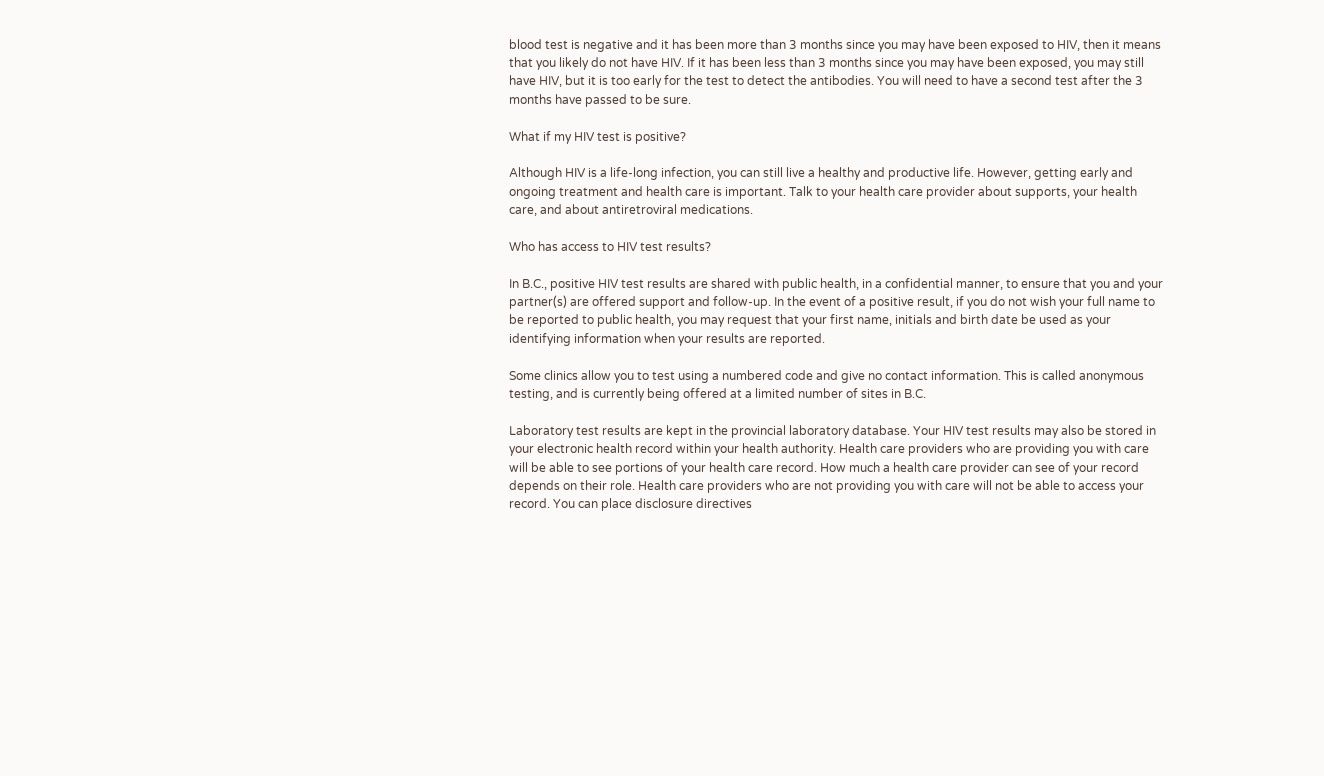blood test is negative and it has been more than 3 months since you may have been exposed to HIV, then it means that you likely do not have HIV. If it has been less than 3 months since you may have been exposed, you may still have HIV, but it is too early for the test to detect the antibodies. You will need to have a second test after the 3 months have passed to be sure.

What if my HIV test is positive?

Although HIV is a life-long infection, you can still live a healthy and productive life. However, getting early and ongoing treatment and health care is important. Talk to your health care provider about supports, your health care, and about antiretroviral medications.

Who has access to HIV test results?

In B.C., positive HIV test results are shared with public health, in a confidential manner, to ensure that you and your partner(s) are offered support and follow-up. In the event of a positive result, if you do not wish your full name to be reported to public health, you may request that your first name, initials and birth date be used as your identifying information when your results are reported.

Some clinics allow you to test using a numbered code and give no contact information. This is called anonymous testing, and is currently being offered at a limited number of sites in B.C.

Laboratory test results are kept in the provincial laboratory database. Your HIV test results may also be stored in your electronic health record within your health authority. Health care providers who are providing you with care will be able to see portions of your health care record. How much a health care provider can see of your record depends on their role. Health care providers who are not providing you with care will not be able to access your record. You can place disclosure directives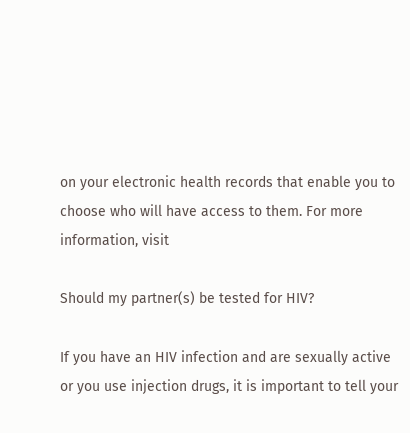on your electronic health records that enable you to choose who will have access to them. For more information, visit

Should my partner(s) be tested for HIV?

If you have an HIV infection and are sexually active or you use injection drugs, it is important to tell your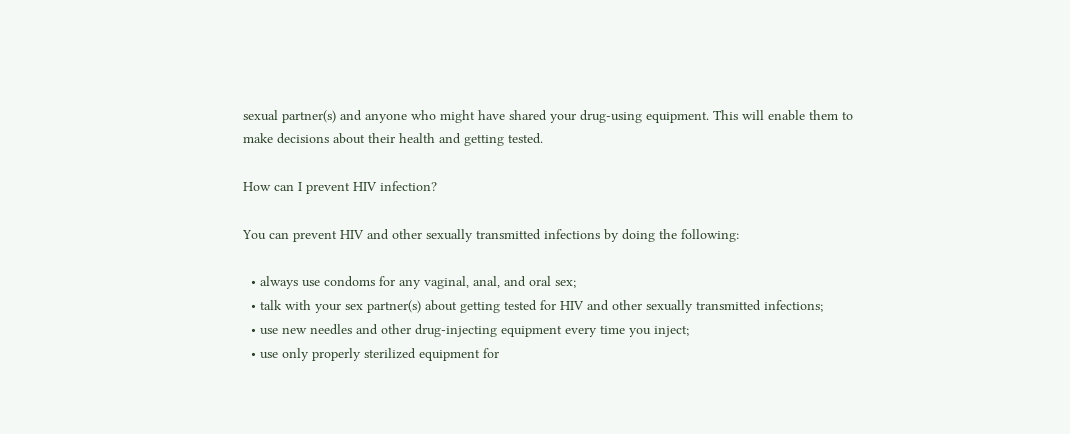sexual partner(s) and anyone who might have shared your drug-using equipment. This will enable them to make decisions about their health and getting tested.

How can I prevent HIV infection?

You can prevent HIV and other sexually transmitted infections by doing the following:

  • always use condoms for any vaginal, anal, and oral sex;
  • talk with your sex partner(s) about getting tested for HIV and other sexually transmitted infections;
  • use new needles and other drug-injecting equipment every time you inject;
  • use only properly sterilized equipment for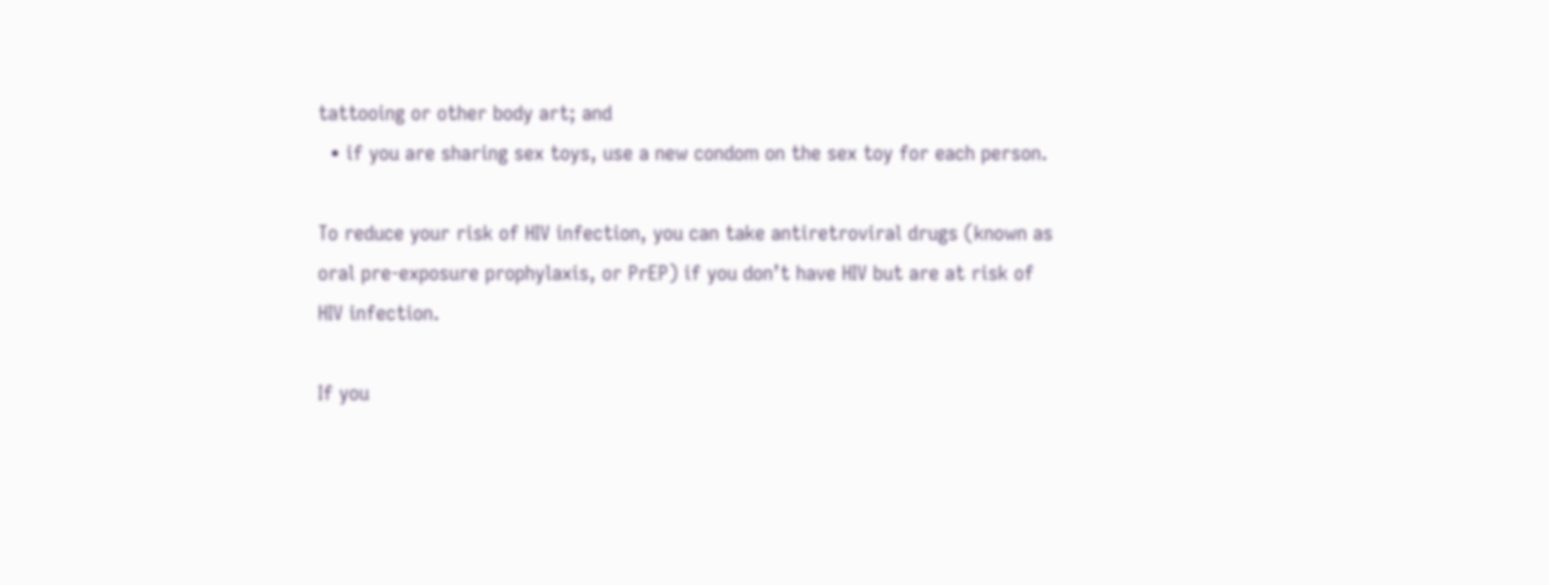tattooing or other body art; and
  • if you are sharing sex toys, use a new condom on the sex toy for each person.

To reduce your risk of HIV infection, you can take antiretroviral drugs (known as oral pre-exposure prophylaxis, or PrEP) if you don’t have HIV but are at risk of HIV infection.

If you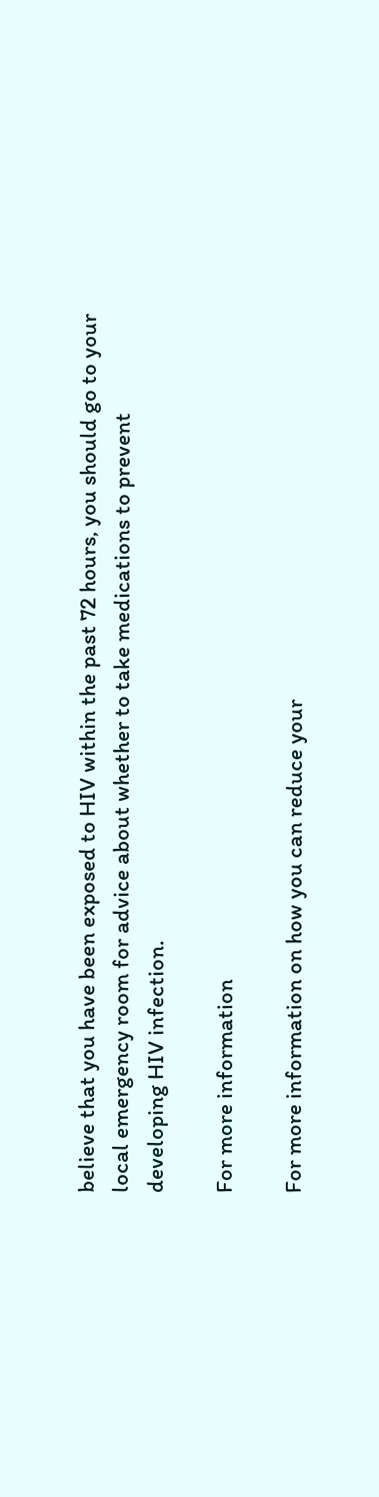believe that you have been exposed to HIV within the past 72 hours, you should go to your local emergency room for advice about whether to take medications to prevent developing HIV infection.

For more information

For more information on how you can reduce your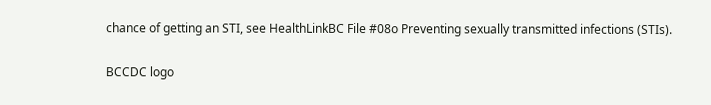chance of getting an STI, see HealthLinkBC File #08o Preventing sexually transmitted infections (STIs).

BCCDC logo